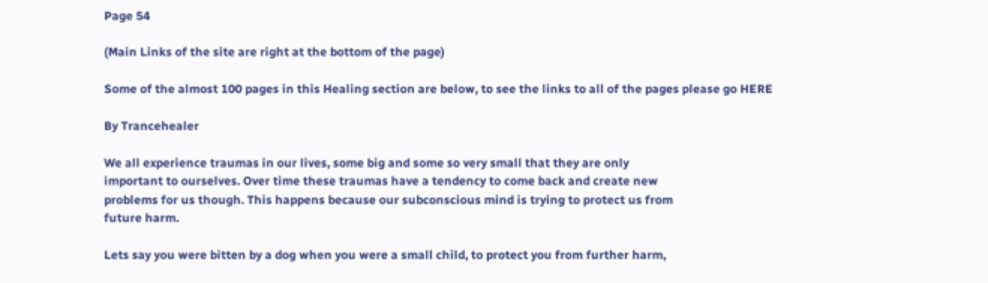Page 54

(Main Links of the site are right at the bottom of the page)

Some of the almost 100 pages in this Healing section are below, to see the links to all of the pages please go HERE

By Trancehealer

We all experience traumas in our lives, some big and some so very small that they are only
important to ourselves. Over time these traumas have a tendency to come back and create new
problems for us though. This happens because our subconscious mind is trying to protect us from
future harm.

Lets say you were bitten by a dog when you were a small child, to protect you from further harm,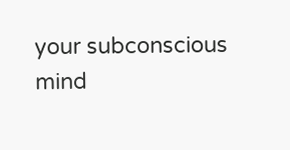your subconscious mind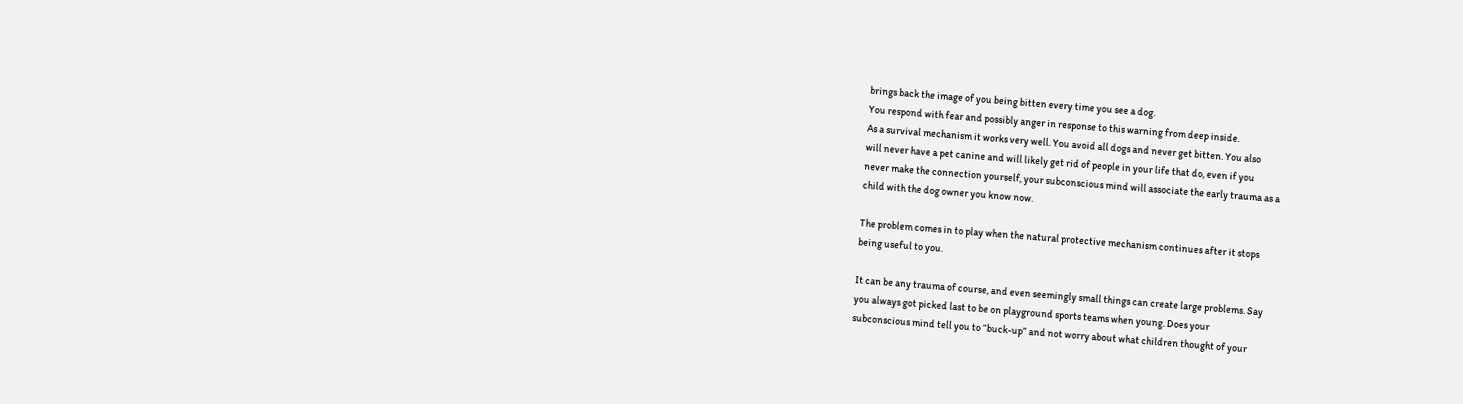brings back the image of you being bitten every time you see a dog.
You respond with fear and possibly anger in response to this warning from deep inside.
As a survival mechanism it works very well. You avoid all dogs and never get bitten. You also
will never have a pet canine and will likely get rid of people in your life that do, even if you
never make the connection yourself, your subconscious mind will associate the early trauma as a
child with the dog owner you know now.

The problem comes in to play when the natural protective mechanism continues after it stops
being useful to you.

It can be any trauma of course, and even seemingly small things can create large problems. Say
you always got picked last to be on playground sports teams when young. Does your
subconscious mind tell you to “buck-up” and not worry about what children thought of your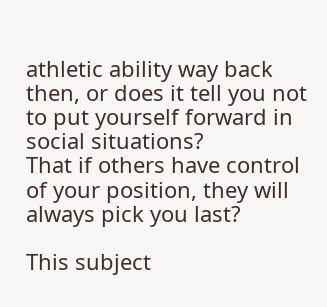athletic ability way back then, or does it tell you not to put yourself forward in social situations?
That if others have control of your position, they will always pick you last?

This subject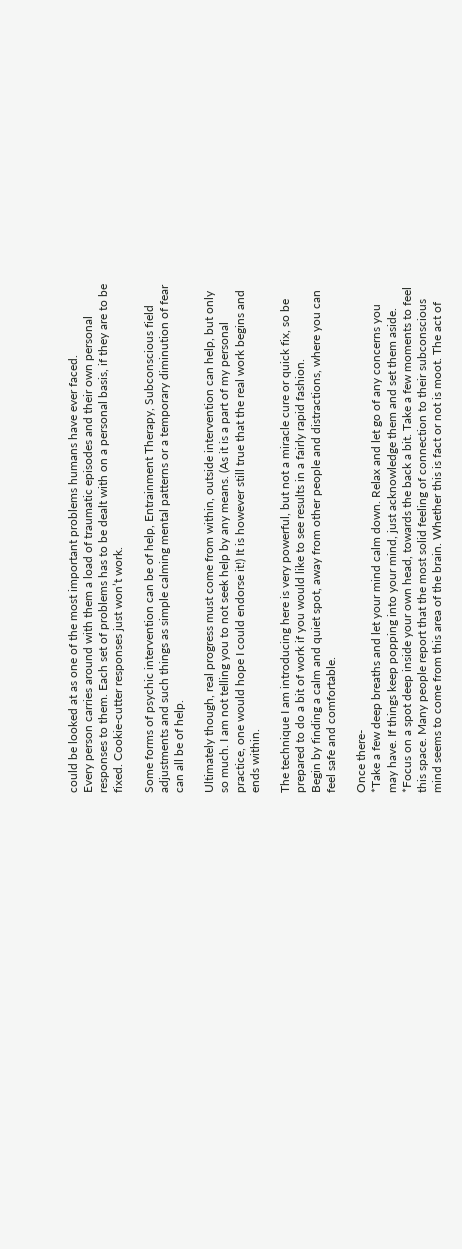could be looked at as one of the most important problems humans have ever faced.
Every person carries around with them a load of traumatic episodes and their own personal
responses to them. Each set of problems has to be dealt with on a personal basis, if they are to be
fixed. Cookie-cutter responses just won’t work.

Some forms of psychic intervention can be of help, Entrainment Therapy, Subconscious field
adjustments and such things as simple calming mental patterns or a temporary diminution of fear
can all be of help.

Ultimately though, real progress must come from within, outside intervention can help, but only
so much. I am not telling you to not seek help by any means. (As it is a part of my personal
practice, one would hope I could endorse it!) It is however still true that the real work begins and
ends within.

The technique I am introducing here is very powerful, but not a miracle cure or quick fix, so be
prepared to do a bit of work if you would like to see results in a fairly rapid fashion.
Begin by finding a calm and quiet spot, away from other people and distractions, where you can
feel safe and comfortable.

Once there-
*Take a few deep breaths and let your mind calm down. Relax and let go of any concerns you
may have. If things keep popping into your mind, just acknowledge them and set them aside.
*Focus on a spot deep inside your own head, towards the back a bit. Take a few moments to feel
this space. Many people report that the most solid feeling of connection to their subconscious
mind seems to come from this area of the brain. Whether this is fact or not is moot. The act of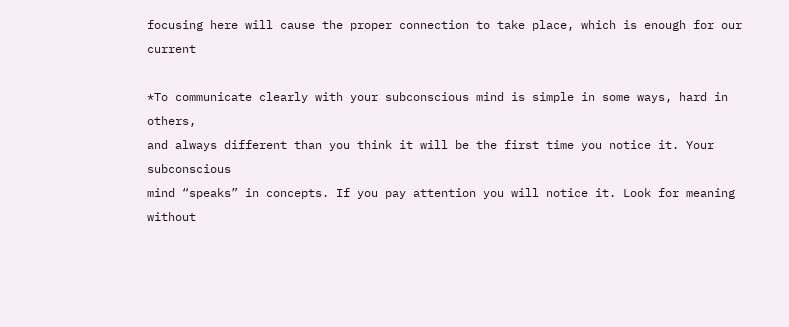focusing here will cause the proper connection to take place, which is enough for our current

*To communicate clearly with your subconscious mind is simple in some ways, hard in others,
and always different than you think it will be the first time you notice it. Your subconscious
mind “speaks” in concepts. If you pay attention you will notice it. Look for meaning without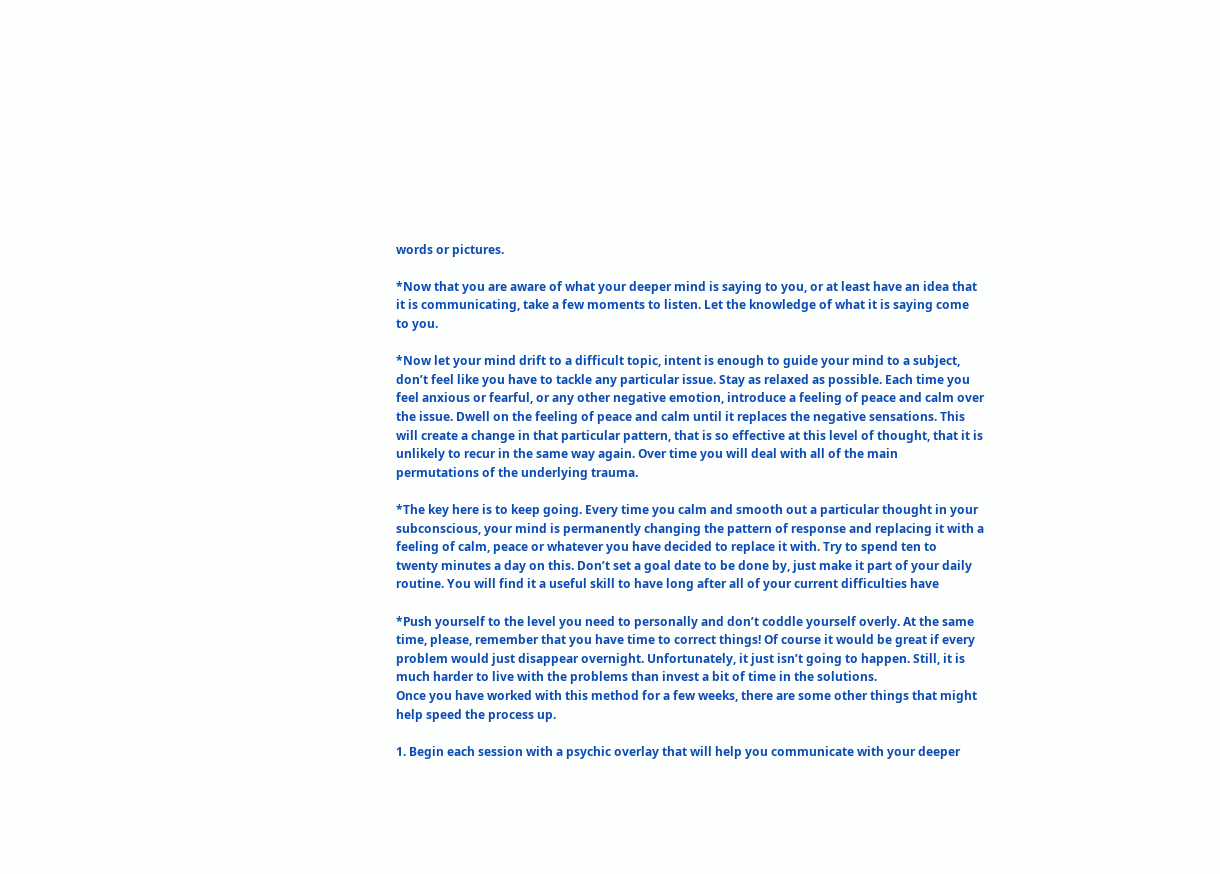words or pictures.

*Now that you are aware of what your deeper mind is saying to you, or at least have an idea that
it is communicating, take a few moments to listen. Let the knowledge of what it is saying come
to you.

*Now let your mind drift to a difficult topic, intent is enough to guide your mind to a subject,
don’t feel like you have to tackle any particular issue. Stay as relaxed as possible. Each time you
feel anxious or fearful, or any other negative emotion, introduce a feeling of peace and calm over
the issue. Dwell on the feeling of peace and calm until it replaces the negative sensations. This
will create a change in that particular pattern, that is so effective at this level of thought, that it is
unlikely to recur in the same way again. Over time you will deal with all of the main
permutations of the underlying trauma.

*The key here is to keep going. Every time you calm and smooth out a particular thought in your
subconscious, your mind is permanently changing the pattern of response and replacing it with a
feeling of calm, peace or whatever you have decided to replace it with. Try to spend ten to
twenty minutes a day on this. Don’t set a goal date to be done by, just make it part of your daily
routine. You will find it a useful skill to have long after all of your current difficulties have

*Push yourself to the level you need to personally and don’t coddle yourself overly. At the same
time, please, remember that you have time to correct things! Of course it would be great if every
problem would just disappear overnight. Unfortunately, it just isn’t going to happen. Still, it is
much harder to live with the problems than invest a bit of time in the solutions.
Once you have worked with this method for a few weeks, there are some other things that might
help speed the process up.

1. Begin each session with a psychic overlay that will help you communicate with your deeper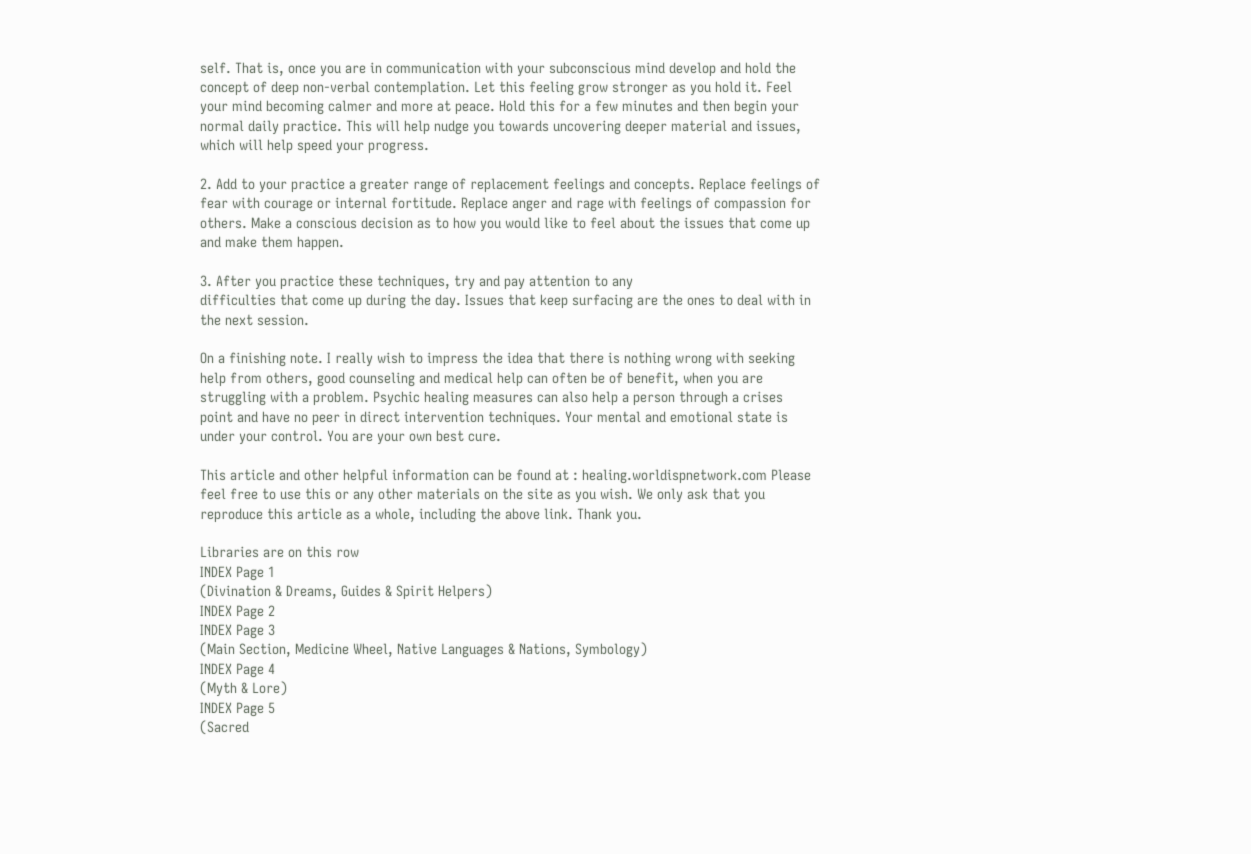self. That is, once you are in communication with your subconscious mind develop and hold the
concept of deep non-verbal contemplation. Let this feeling grow stronger as you hold it. Feel
your mind becoming calmer and more at peace. Hold this for a few minutes and then begin your
normal daily practice. This will help nudge you towards uncovering deeper material and issues,
which will help speed your progress.

2. Add to your practice a greater range of replacement feelings and concepts. Replace feelings of
fear with courage or internal fortitude. Replace anger and rage with feelings of compassion for
others. Make a conscious decision as to how you would like to feel about the issues that come up
and make them happen.

3. After you practice these techniques, try and pay attention to any
difficulties that come up during the day. Issues that keep surfacing are the ones to deal with in
the next session.

On a finishing note. I really wish to impress the idea that there is nothing wrong with seeking
help from others, good counseling and medical help can often be of benefit, when you are
struggling with a problem. Psychic healing measures can also help a person through a crises
point and have no peer in direct intervention techniques. Your mental and emotional state is
under your control. You are your own best cure.

This article and other helpful information can be found at : healing.worldispnetwork.com Please
feel free to use this or any other materials on the site as you wish. We only ask that you
reproduce this article as a whole, including the above link. Thank you.

Libraries are on this row
INDEX Page 1
(Divination & Dreams, Guides & Spirit Helpers)
INDEX Page 2
INDEX Page 3
(Main Section, Medicine Wheel, Native Languages & Nations, Symbology)
INDEX Page 4
(Myth & Lore)
INDEX Page 5
(Sacred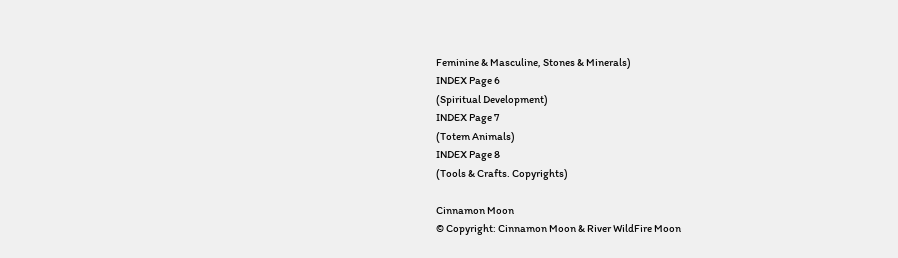Feminine & Masculine, Stones & Minerals)
INDEX Page 6
(Spiritual Development)
INDEX Page 7
(Totem Animals)
INDEX Page 8
(Tools & Crafts. Copyrights)

Cinnamon Moon
© Copyright: Cinnamon Moon & River WildFire Moon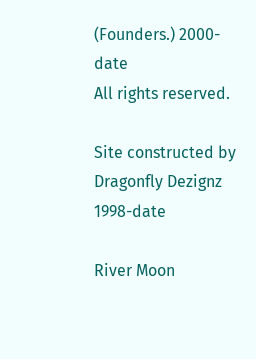(Founders.) 2000-date
All rights reserved.

Site constructed by Dragonfly Dezignz 1998-date

River Moon